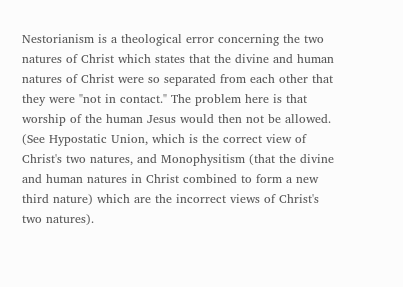Nestorianism is a theological error concerning the two natures of Christ which states that the divine and human natures of Christ were so separated from each other that they were "not in contact." The problem here is that worship of the human Jesus would then not be allowed. (See Hypostatic Union, which is the correct view of Christ's two natures, and Monophysitism (that the divine and human natures in Christ combined to form a new third nature) which are the incorrect views of Christ's two natures).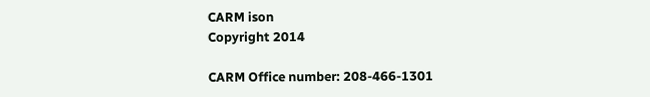CARM ison
Copyright 2014

CARM Office number: 208-466-1301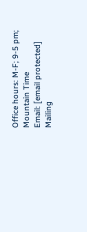Office hours: M-F; 9-5 pm; Mountain Time
Email: [email protected]
Mailing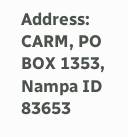Address: CARM, PO BOX 1353, Nampa ID 83653